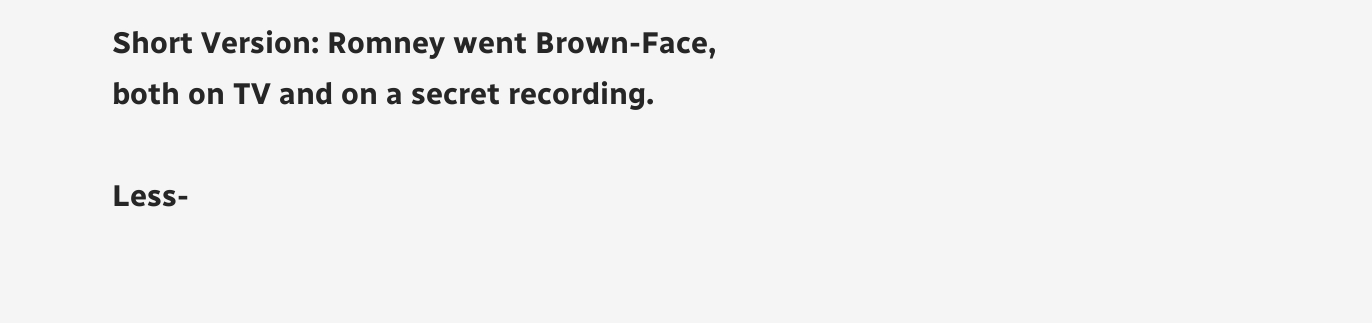Short Version: Romney went Brown-Face, both on TV and on a secret recording.

Less-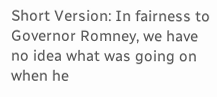Short Version: In fairness to Governor Romney, we have no idea what was going on when he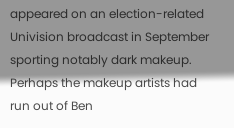appeared on an election-related Univision broadcast in September sporting notably dark makeup. Perhaps the makeup artists had run out of Ben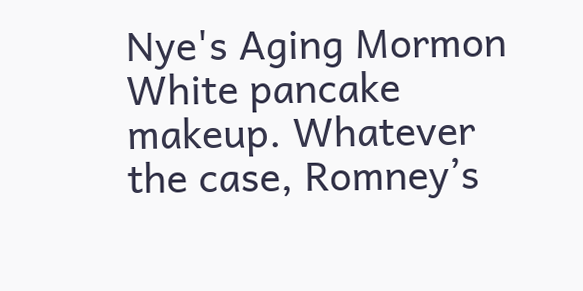Nye's Aging Mormon White pancake makeup. Whatever the case, Romney’s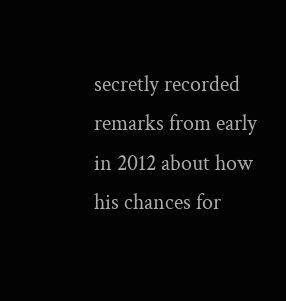secretly recorded remarks from early in 2012 about how his chances for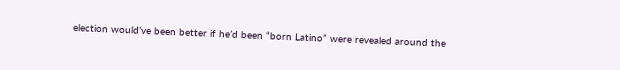election would’ve been better if he’d been “born Latino” were revealed around the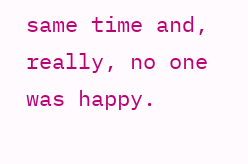same time and, really, no one was happy.